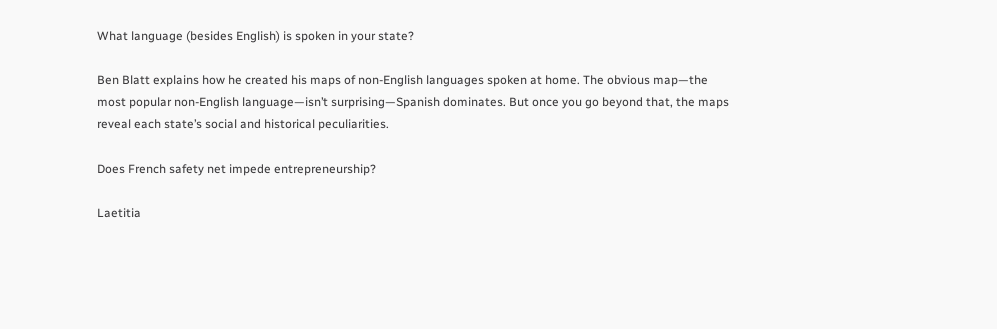What language (besides English) is spoken in your state?

Ben Blatt explains how he created his maps of non-English languages spoken at home. The obvious map—the most popular non-English language—isn’t surprising—Spanish dominates. But once you go beyond that, the maps reveal each state’s social and historical peculiarities.

Does French safety net impede entrepreneurship?

Laetitia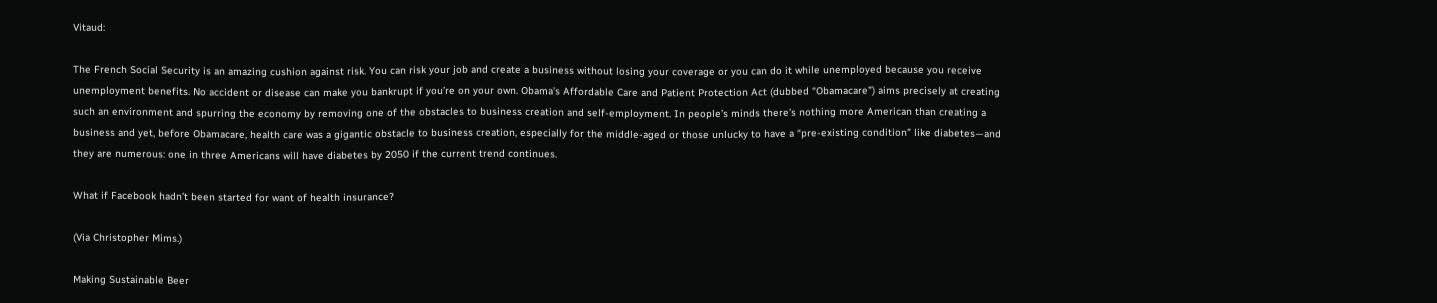Vitaud:

The French Social Security is an amazing cushion against risk. You can risk your job and create a business without losing your coverage or you can do it while unemployed because you receive unemployment benefits. No accident or disease can make you bankrupt if you’re on your own. Obama’s Affordable Care and Patient Protection Act (dubbed “Obamacare”) aims precisely at creating such an environment and spurring the economy by removing one of the obstacles to business creation and self-employment. In people’s minds there’s nothing more American than creating a business and yet, before Obamacare, health care was a gigantic obstacle to business creation, especially for the middle-aged or those unlucky to have a “pre-existing condition” like diabetes—and they are numerous: one in three Americans will have diabetes by 2050 if the current trend continues.

What if Facebook hadn’t been started for want of health insurance?

(Via Christopher Mims.)

Making Sustainable Beer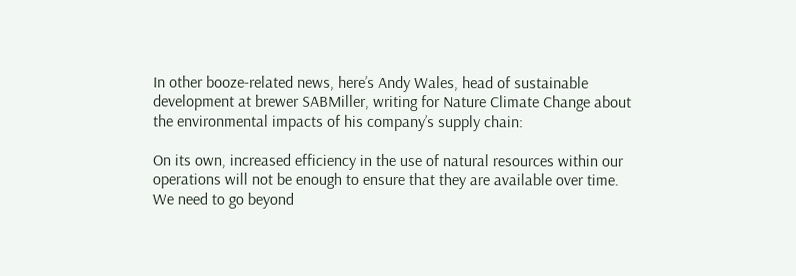In other booze-related news, here’s Andy Wales, head of sustainable development at brewer SABMiller, writing for Nature Climate Change about the environmental impacts of his company’s supply chain:

On its own, increased efficiency in the use of natural resources within our operations will not be enough to ensure that they are available over time. We need to go beyond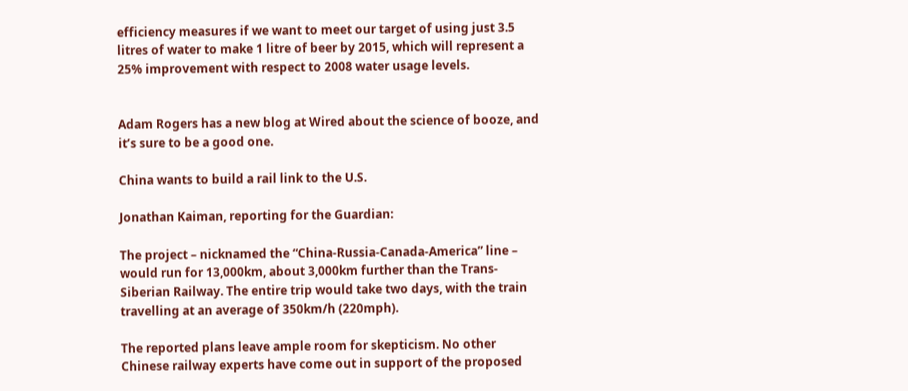efficiency measures if we want to meet our target of using just 3.5 litres of water to make 1 litre of beer by 2015, which will represent a 25% improvement with respect to 2008 water usage levels.


Adam Rogers has a new blog at Wired about the science of booze, and it’s sure to be a good one.

China wants to build a rail link to the U.S.

Jonathan Kaiman, reporting for the Guardian:

The project – nicknamed the “China-Russia-Canada-America” line – would run for 13,000km, about 3,000km further than the Trans-Siberian Railway. The entire trip would take two days, with the train travelling at an average of 350km/h (220mph).

The reported plans leave ample room for skepticism. No other Chinese railway experts have come out in support of the proposed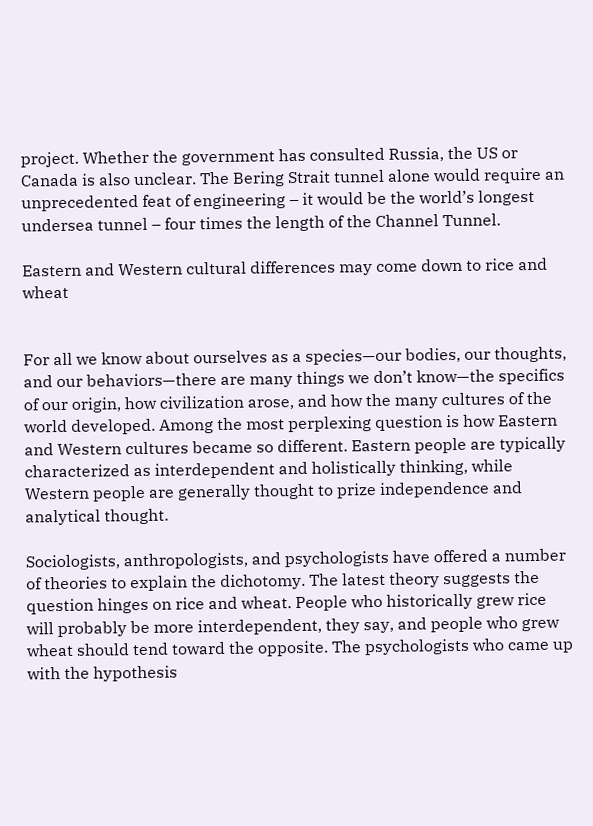project. Whether the government has consulted Russia, the US or Canada is also unclear. The Bering Strait tunnel alone would require an unprecedented feat of engineering – it would be the world’s longest undersea tunnel – four times the length of the Channel Tunnel.

Eastern and Western cultural differences may come down to rice and wheat


For all we know about ourselves as a species—our bodies, our thoughts, and our behaviors—there are many things we don’t know—the specifics of our origin, how civilization arose, and how the many cultures of the world developed. Among the most perplexing question is how Eastern and Western cultures became so different. Eastern people are typically characterized as interdependent and holistically thinking, while Western people are generally thought to prize independence and analytical thought.

Sociologists, anthropologists, and psychologists have offered a number of theories to explain the dichotomy. The latest theory suggests the question hinges on rice and wheat. People who historically grew rice will probably be more interdependent, they say, and people who grew wheat should tend toward the opposite. The psychologists who came up with the hypothesis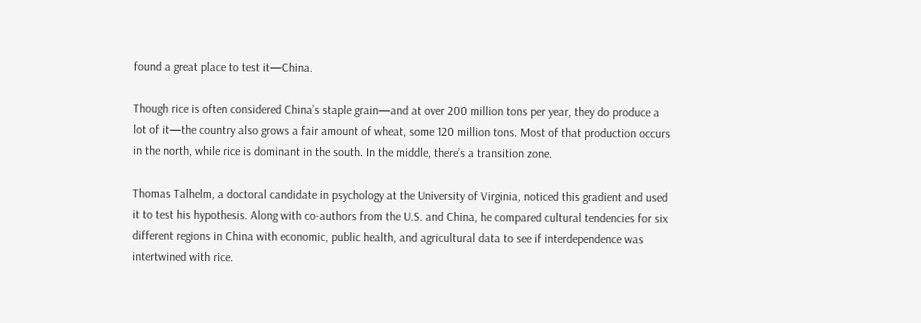found a great place to test it—China.

Though rice is often considered China’s staple grain—and at over 200 million tons per year, they do produce a lot of it—the country also grows a fair amount of wheat, some 120 million tons. Most of that production occurs in the north, while rice is dominant in the south. In the middle, there’s a transition zone.

Thomas Talhelm, a doctoral candidate in psychology at the University of Virginia, noticed this gradient and used it to test his hypothesis. Along with co-authors from the U.S. and China, he compared cultural tendencies for six different regions in China with economic, public health, and agricultural data to see if interdependence was intertwined with rice.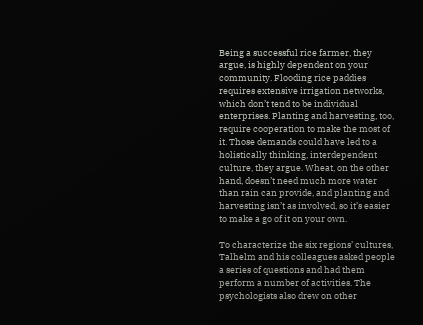Being a successful rice farmer, they argue, is highly dependent on your community. Flooding rice paddies requires extensive irrigation networks, which don’t tend to be individual enterprises. Planting and harvesting, too, require cooperation to make the most of it. Those demands could have led to a holistically thinking, interdependent culture, they argue. Wheat, on the other hand, doesn’t need much more water than rain can provide, and planting and harvesting isn’t as involved, so it’s easier to make a go of it on your own.

To characterize the six regions’ cultures, Talhelm and his colleagues asked people a series of questions and had them perform a number of activities. The psychologists also drew on other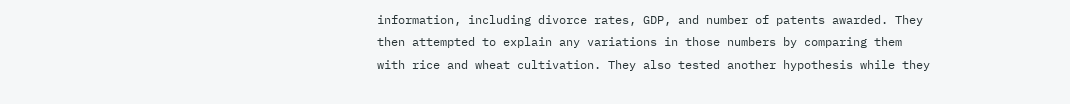information, including divorce rates, GDP, and number of patents awarded. They then attempted to explain any variations in those numbers by comparing them with rice and wheat cultivation. They also tested another hypothesis while they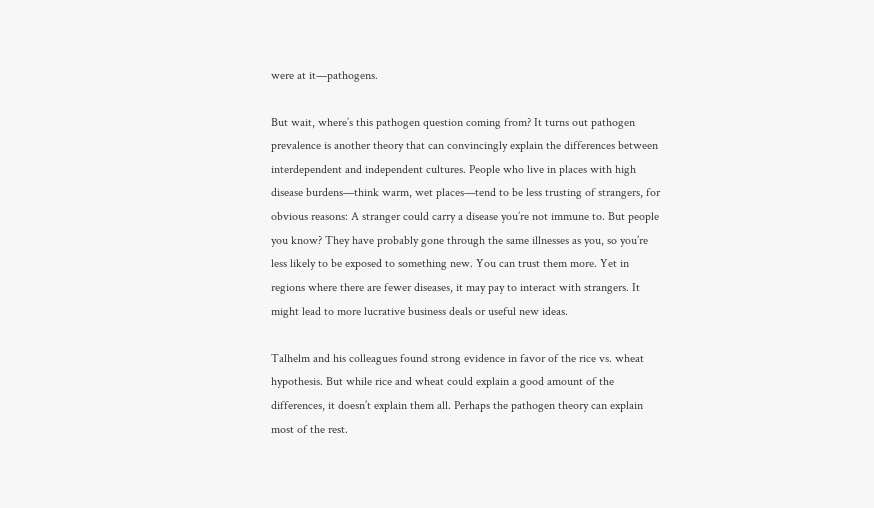were at it—pathogens.

But wait, where’s this pathogen question coming from? It turns out pathogen prevalence is another theory that can convincingly explain the differences between interdependent and independent cultures. People who live in places with high disease burdens—think warm, wet places—tend to be less trusting of strangers, for obvious reasons: A stranger could carry a disease you’re not immune to. But people you know? They have probably gone through the same illnesses as you, so you’re less likely to be exposed to something new. You can trust them more. Yet in regions where there are fewer diseases, it may pay to interact with strangers. It might lead to more lucrative business deals or useful new ideas.

Talhelm and his colleagues found strong evidence in favor of the rice vs. wheat hypothesis. But while rice and wheat could explain a good amount of the differences, it doesn’t explain them all. Perhaps the pathogen theory can explain most of the rest.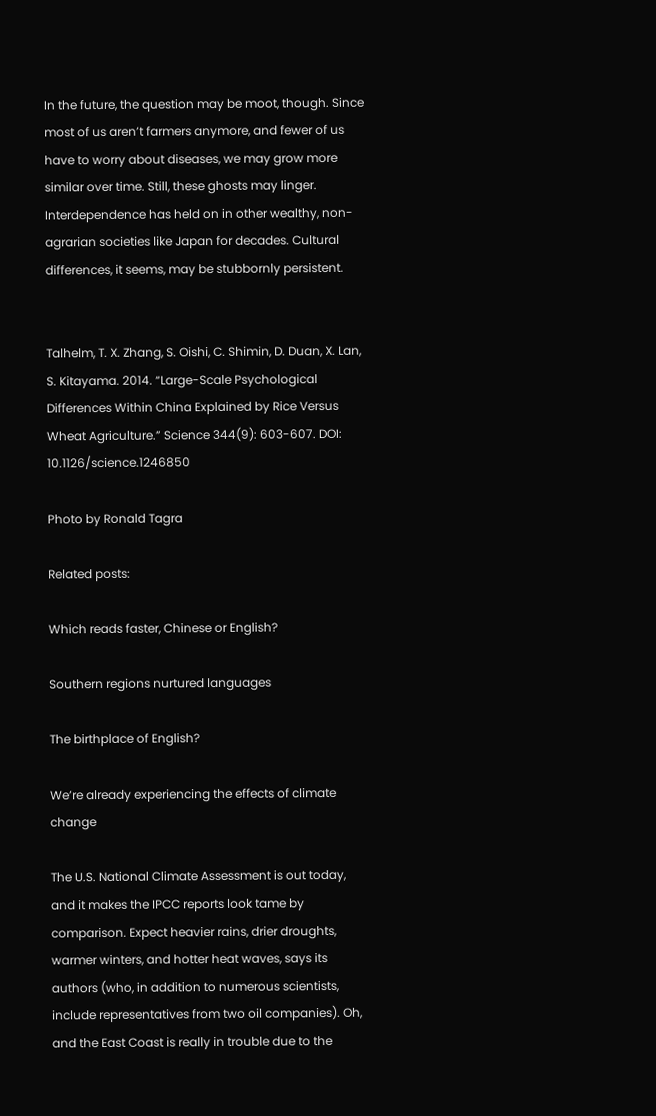In the future, the question may be moot, though. Since most of us aren’t farmers anymore, and fewer of us have to worry about diseases, we may grow more similar over time. Still, these ghosts may linger. Interdependence has held on in other wealthy, non-agrarian societies like Japan for decades. Cultural differences, it seems, may be stubbornly persistent.


Talhelm, T. X. Zhang, S. Oishi, C. Shimin, D. Duan, X. Lan, S. Kitayama. 2014. “Large-Scale Psychological Differences Within China Explained by Rice Versus Wheat Agriculture.” Science 344(9): 603-607. DOI: 10.1126/science.1246850

Photo by Ronald Tagra

Related posts:

Which reads faster, Chinese or English?

Southern regions nurtured languages

The birthplace of English?

We’re already experiencing the effects of climate change

The U.S. National Climate Assessment is out today, and it makes the IPCC reports look tame by comparison. Expect heavier rains, drier droughts, warmer winters, and hotter heat waves, says its authors (who, in addition to numerous scientists, include representatives from two oil companies). Oh, and the East Coast is really in trouble due to the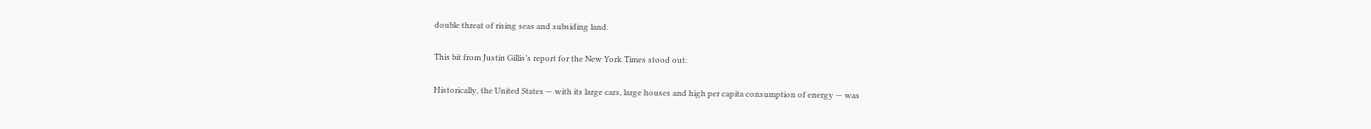double threat of rising seas and subsiding land.

This bit from Justin Gillis’s report for the New York Times stood out:

Historically, the United States — with its large cars, large houses and high per capita consumption of energy — was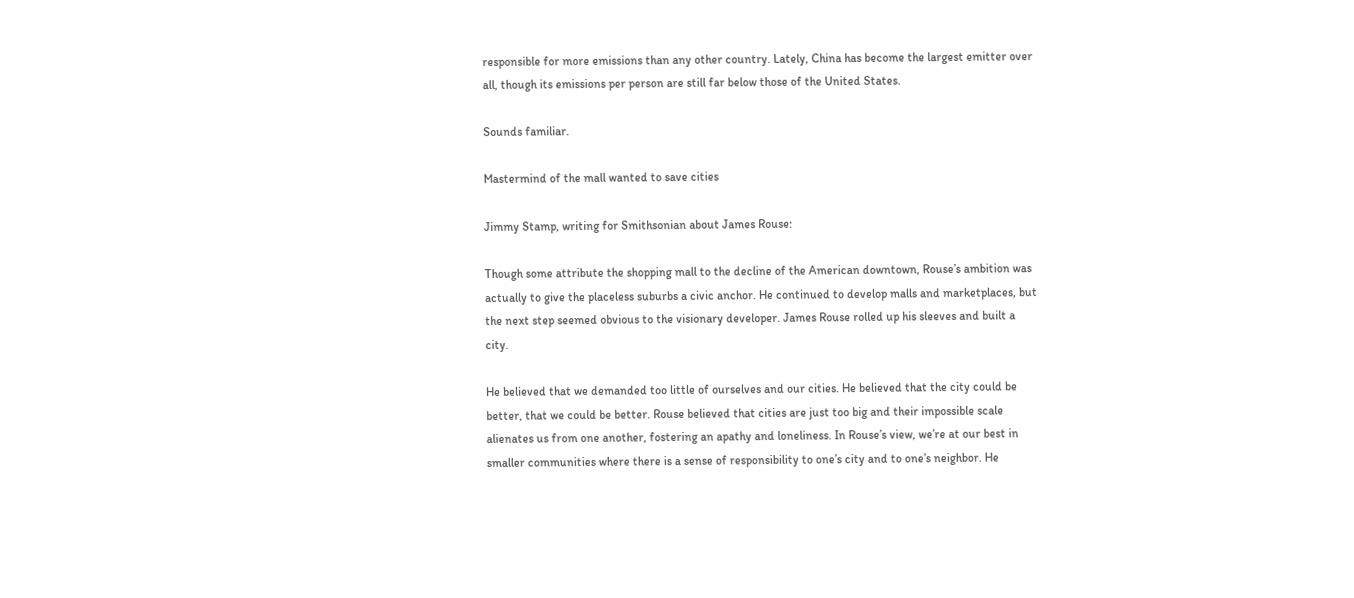responsible for more emissions than any other country. Lately, China has become the largest emitter over all, though its emissions per person are still far below those of the United States.

Sounds familiar.

Mastermind of the mall wanted to save cities

Jimmy Stamp, writing for Smithsonian about James Rouse:

Though some attribute the shopping mall to the decline of the American downtown, Rouse’s ambition was actually to give the placeless suburbs a civic anchor. He continued to develop malls and marketplaces, but the next step seemed obvious to the visionary developer. James Rouse rolled up his sleeves and built a city.

He believed that we demanded too little of ourselves and our cities. He believed that the city could be better, that we could be better. Rouse believed that cities are just too big and their impossible scale alienates us from one another, fostering an apathy and loneliness. In Rouse’s view, we’re at our best in smaller communities where there is a sense of responsibility to one’s city and to one’s neighbor. He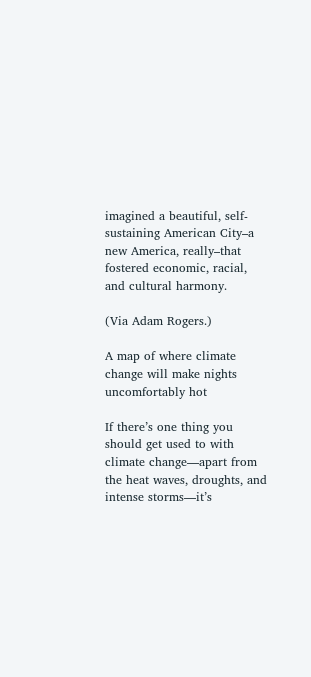imagined a beautiful, self-sustaining American City–a new America, really–that fostered economic, racial, and cultural harmony.

(Via Adam Rogers.)

A map of where climate change will make nights uncomfortably hot

If there’s one thing you should get used to with climate change—apart from the heat waves, droughts, and intense storms—it’s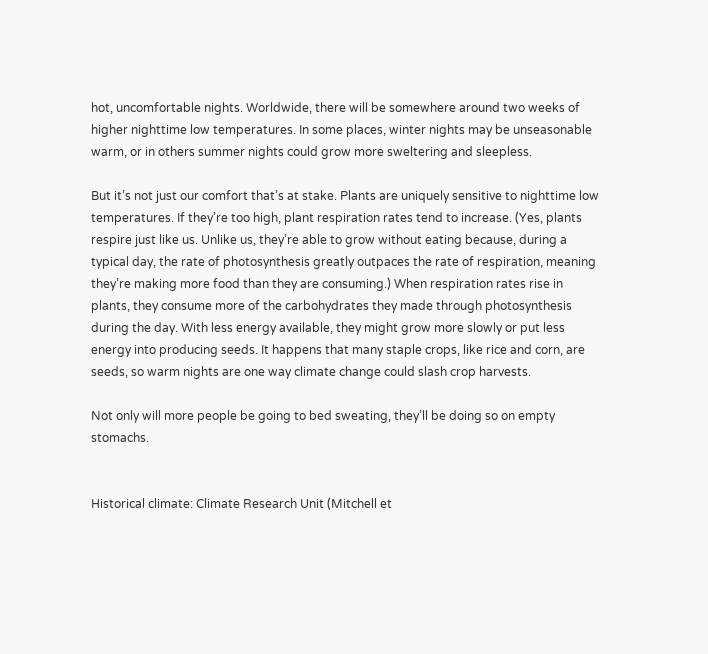hot, uncomfortable nights. Worldwide, there will be somewhere around two weeks of higher nighttime low temperatures. In some places, winter nights may be unseasonable warm, or in others summer nights could grow more sweltering and sleepless.

But it’s not just our comfort that’s at stake. Plants are uniquely sensitive to nighttime low temperatures. If they’re too high, plant respiration rates tend to increase. (Yes, plants respire just like us. Unlike us, they’re able to grow without eating because, during a typical day, the rate of photosynthesis greatly outpaces the rate of respiration, meaning they’re making more food than they are consuming.) When respiration rates rise in plants, they consume more of the carbohydrates they made through photosynthesis during the day. With less energy available, they might grow more slowly or put less energy into producing seeds. It happens that many staple crops, like rice and corn, are seeds, so warm nights are one way climate change could slash crop harvests.

Not only will more people be going to bed sweating, they’ll be doing so on empty stomachs.


Historical climate: Climate Research Unit (Mitchell et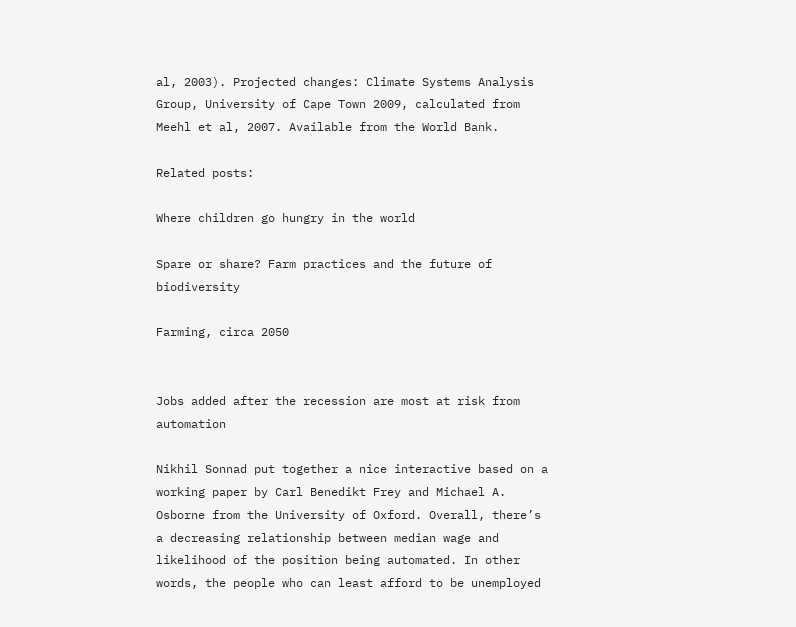al, 2003). Projected changes: Climate Systems Analysis Group, University of Cape Town 2009, calculated from Meehl et al, 2007. Available from the World Bank.

Related posts:

Where children go hungry in the world

Spare or share? Farm practices and the future of biodiversity

Farming, circa 2050


Jobs added after the recession are most at risk from automation

Nikhil Sonnad put together a nice interactive based on a working paper by Carl Benedikt Frey and Michael A. Osborne from the University of Oxford. Overall, there’s a decreasing relationship between median wage and likelihood of the position being automated. In other words, the people who can least afford to be unemployed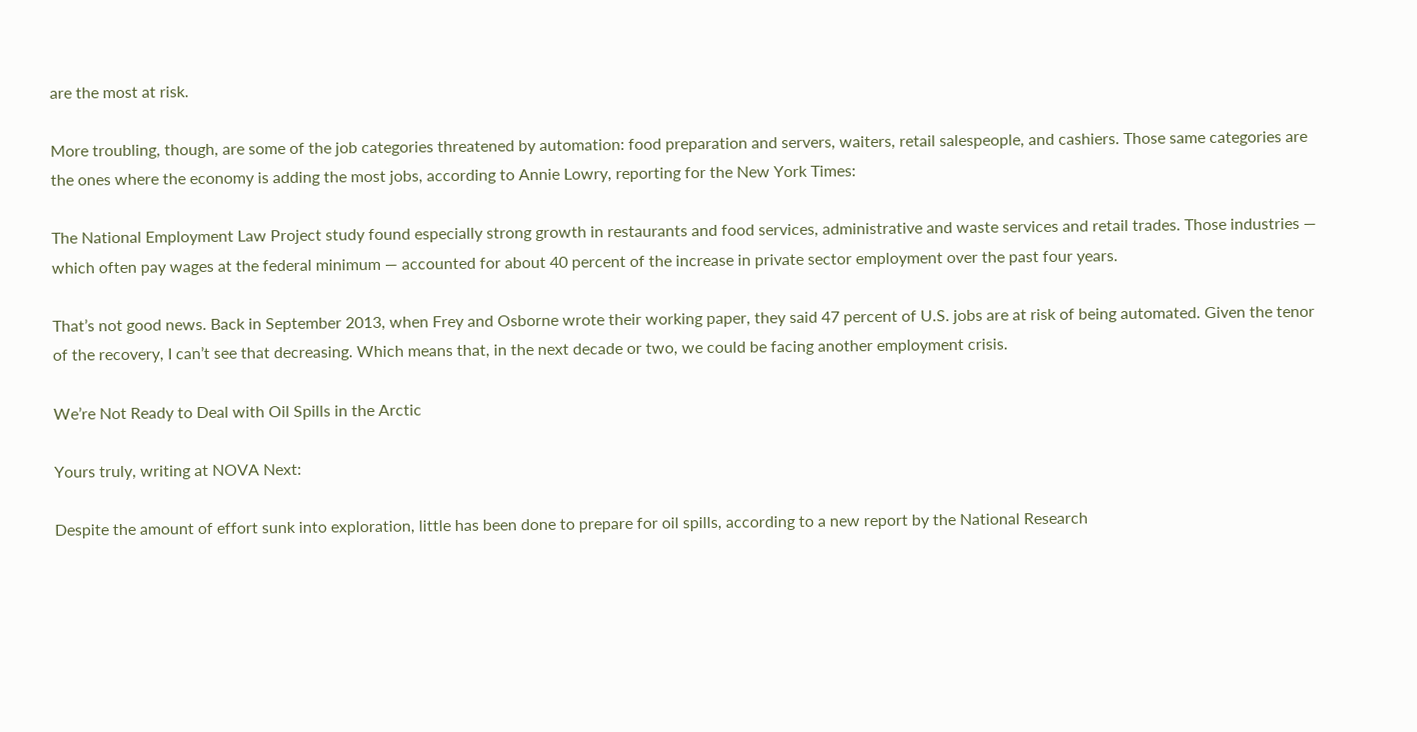are the most at risk.

More troubling, though, are some of the job categories threatened by automation: food preparation and servers, waiters, retail salespeople, and cashiers. Those same categories are the ones where the economy is adding the most jobs, according to Annie Lowry, reporting for the New York Times:

The National Employment Law Project study found especially strong growth in restaurants and food services, administrative and waste services and retail trades. Those industries — which often pay wages at the federal minimum — accounted for about 40 percent of the increase in private sector employment over the past four years.

That’s not good news. Back in September 2013, when Frey and Osborne wrote their working paper, they said 47 percent of U.S. jobs are at risk of being automated. Given the tenor of the recovery, I can’t see that decreasing. Which means that, in the next decade or two, we could be facing another employment crisis.

We’re Not Ready to Deal with Oil Spills in the Arctic

Yours truly, writing at NOVA Next:

Despite the amount of effort sunk into exploration, little has been done to prepare for oil spills, according to a new report by the National Research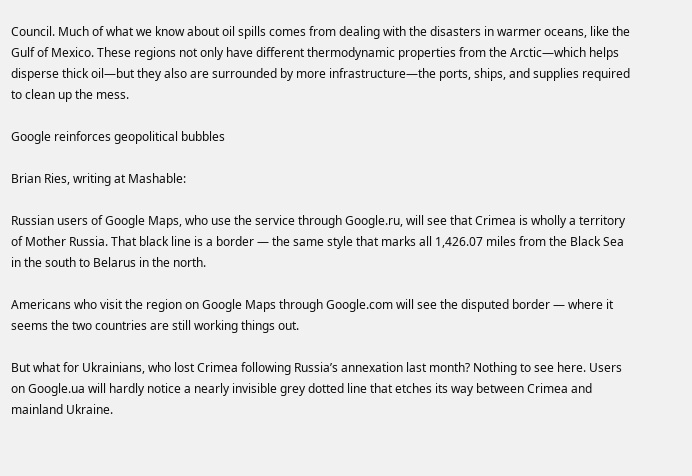Council. Much of what we know about oil spills comes from dealing with the disasters in warmer oceans, like the Gulf of Mexico. These regions not only have different thermodynamic properties from the Arctic—which helps disperse thick oil—but they also are surrounded by more infrastructure—the ports, ships, and supplies required to clean up the mess.

Google reinforces geopolitical bubbles

Brian Ries, writing at Mashable:

Russian users of Google Maps, who use the service through Google.ru, will see that Crimea is wholly a territory of Mother Russia. That black line is a border — the same style that marks all 1,426.07 miles from the Black Sea in the south to Belarus in the north.

Americans who visit the region on Google Maps through Google.com will see the disputed border — where it seems the two countries are still working things out.

But what for Ukrainians, who lost Crimea following Russia’s annexation last month? Nothing to see here. Users on Google.ua will hardly notice a nearly invisible grey dotted line that etches its way between Crimea and mainland Ukraine.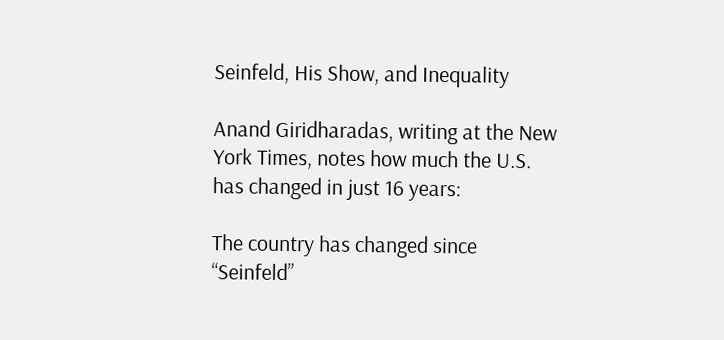Seinfeld, His Show, and Inequality

Anand Giridharadas, writing at the New York Times, notes how much the U.S. has changed in just 16 years:

The country has changed since “Seinfeld”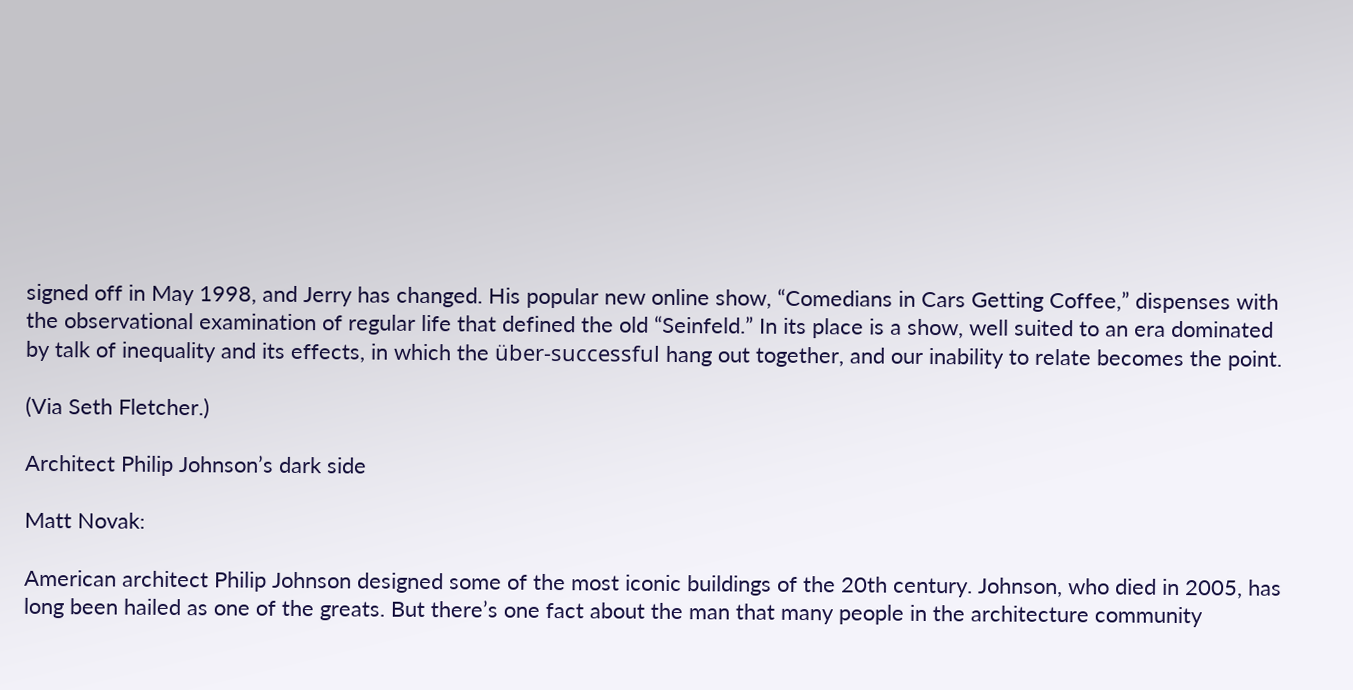signed off in May 1998, and Jerry has changed. His popular new online show, “Comedians in Cars Getting Coffee,” dispenses with the observational examination of regular life that defined the old “Seinfeld.” In its place is a show, well suited to an era dominated by talk of inequality and its effects, in which the über-successful hang out together, and our inability to relate becomes the point.

(Via Seth Fletcher.)

Architect Philip Johnson’s dark side

Matt Novak:

American architect Philip Johnson designed some of the most iconic buildings of the 20th century. Johnson, who died in 2005, has long been hailed as one of the greats. But there’s one fact about the man that many people in the architecture community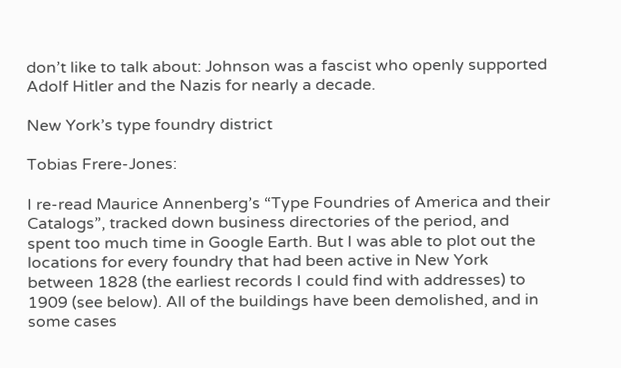don’t like to talk about: Johnson was a fascist who openly supported Adolf Hitler and the Nazis for nearly a decade.

New York’s type foundry district

Tobias Frere-Jones:

I re-read Maurice Annenberg’s “Type Foundries of America and their Catalogs”, tracked down business directories of the period, and spent too much time in Google Earth. But I was able to plot out the locations for every foundry that had been active in New York between 1828 (the earliest records I could find with addresses) to 1909 (see below). All of the buildings have been demolished, and in some cases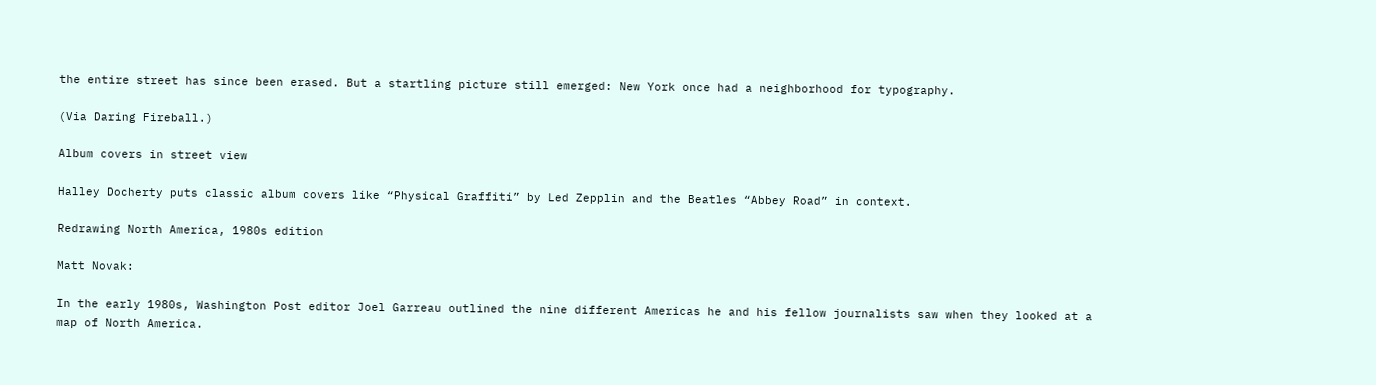the entire street has since been erased. But a startling picture still emerged: New York once had a neighborhood for typography.

(Via Daring Fireball.)

Album covers in street view

Halley Docherty puts classic album covers like “Physical Graffiti” by Led Zepplin and the Beatles “Abbey Road” in context.

Redrawing North America, 1980s edition

Matt Novak:

In the early 1980s, Washington Post editor Joel Garreau outlined the nine different Americas he and his fellow journalists saw when they looked at a map of North America.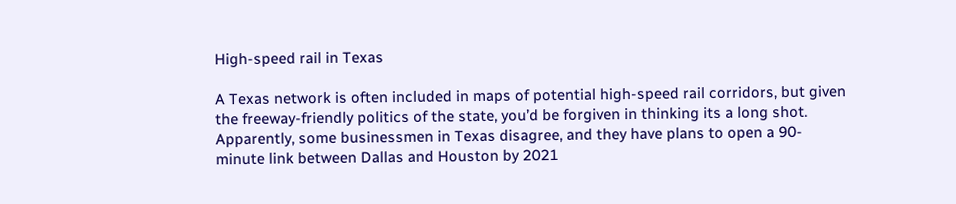High-speed rail in Texas

A Texas network is often included in maps of potential high-speed rail corridors, but given the freeway-friendly politics of the state, you’d be forgiven in thinking its a long shot. Apparently, some businessmen in Texas disagree, and they have plans to open a 90-minute link between Dallas and Houston by 2021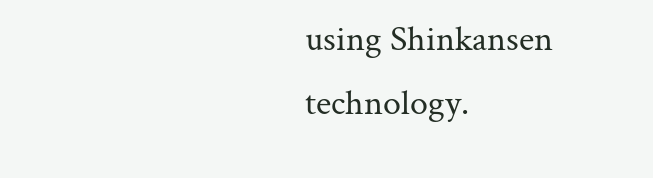using Shinkansen technology.